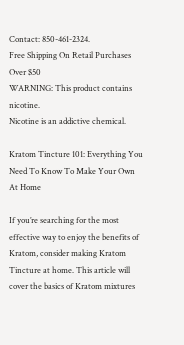Contact: 850-461-2324.
Free Shipping On Retail Purchases Over $50
WARNING: This product contains nicotine.
Nicotine is an addictive chemical.

Kratom Tincture 101: Everything You Need To Know To Make Your Own At Home

If you’re searching for the most effective way to enjoy the benefits of Kratom, consider making Kratom Tincture at home. This article will cover the basics of Kratom mixtures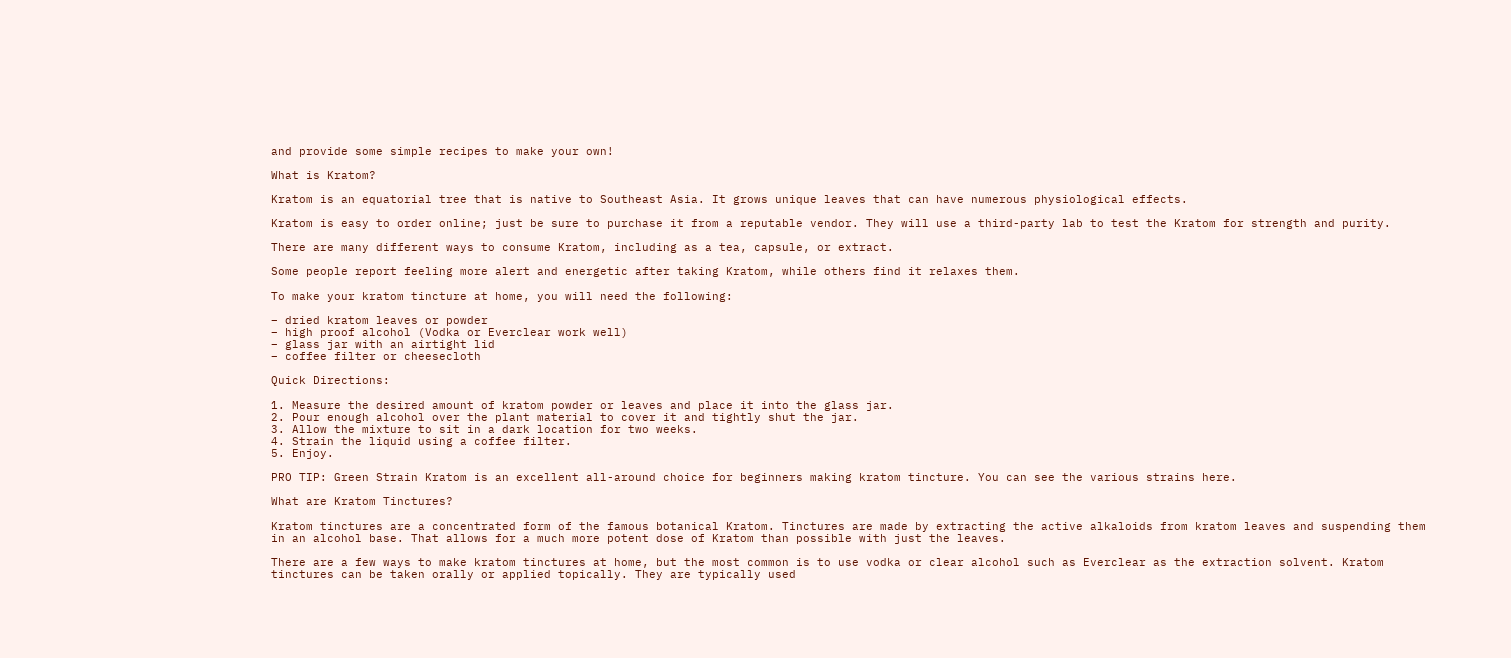and provide some simple recipes to make your own!

What is Kratom?

Kratom is an equatorial tree that is native to Southeast Asia. It grows unique leaves that can have numerous physiological effects.

Kratom is easy to order online; just be sure to purchase it from a reputable vendor. They will use a third-party lab to test the Kratom for strength and purity.

There are many different ways to consume Kratom, including as a tea, capsule, or extract.

Some people report feeling more alert and energetic after taking Kratom, while others find it relaxes them.

To make your kratom tincture at home, you will need the following:

– dried kratom leaves or powder
– high proof alcohol (Vodka or Everclear work well)
– glass jar with an airtight lid
– coffee filter or cheesecloth

Quick Directions:

1. Measure the desired amount of kratom powder or leaves and place it into the glass jar.
2. Pour enough alcohol over the plant material to cover it and tightly shut the jar.
3. Allow the mixture to sit in a dark location for two weeks.
4. Strain the liquid using a coffee filter.
5. Enjoy.

PRO TIP: Green Strain Kratom is an excellent all-around choice for beginners making kratom tincture. You can see the various strains here.

What are Kratom Tinctures?

Kratom tinctures are a concentrated form of the famous botanical Kratom. Tinctures are made by extracting the active alkaloids from kratom leaves and suspending them in an alcohol base. That allows for a much more potent dose of Kratom than possible with just the leaves.

There are a few ways to make kratom tinctures at home, but the most common is to use vodka or clear alcohol such as Everclear as the extraction solvent. Kratom tinctures can be taken orally or applied topically. They are typically used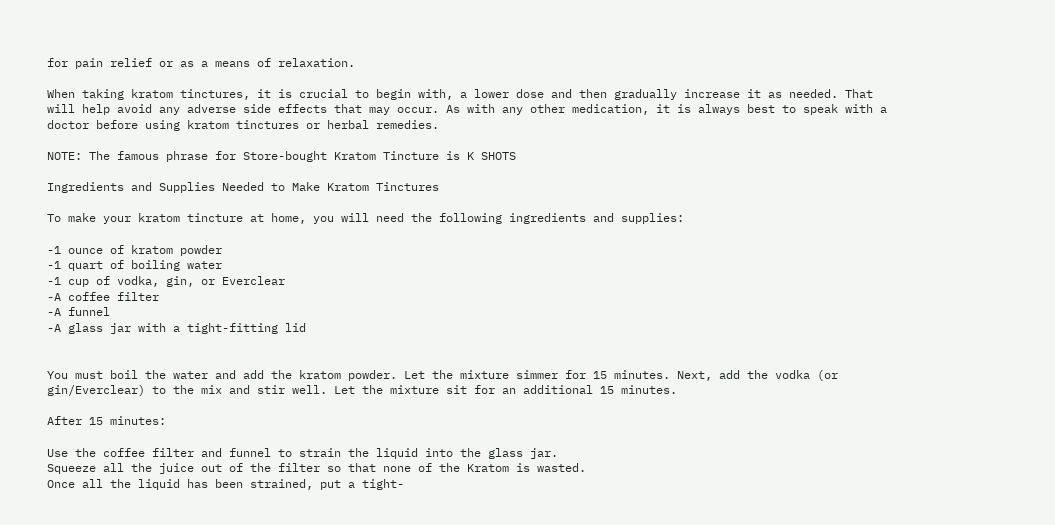for pain relief or as a means of relaxation.

When taking kratom tinctures, it is crucial to begin with, a lower dose and then gradually increase it as needed. That will help avoid any adverse side effects that may occur. As with any other medication, it is always best to speak with a doctor before using kratom tinctures or herbal remedies.

NOTE: The famous phrase for Store-bought Kratom Tincture is K SHOTS

Ingredients and Supplies Needed to Make Kratom Tinctures

To make your kratom tincture at home, you will need the following ingredients and supplies:

-1 ounce of kratom powder
-1 quart of boiling water
-1 cup of vodka, gin, or Everclear
-A coffee filter
-A funnel
-A glass jar with a tight-fitting lid


You must boil the water and add the kratom powder. Let the mixture simmer for 15 minutes. Next, add the vodka (or gin/Everclear) to the mix and stir well. Let the mixture sit for an additional 15 minutes.

After 15 minutes:

Use the coffee filter and funnel to strain the liquid into the glass jar.
Squeeze all the juice out of the filter so that none of the Kratom is wasted.
Once all the liquid has been strained, put a tight-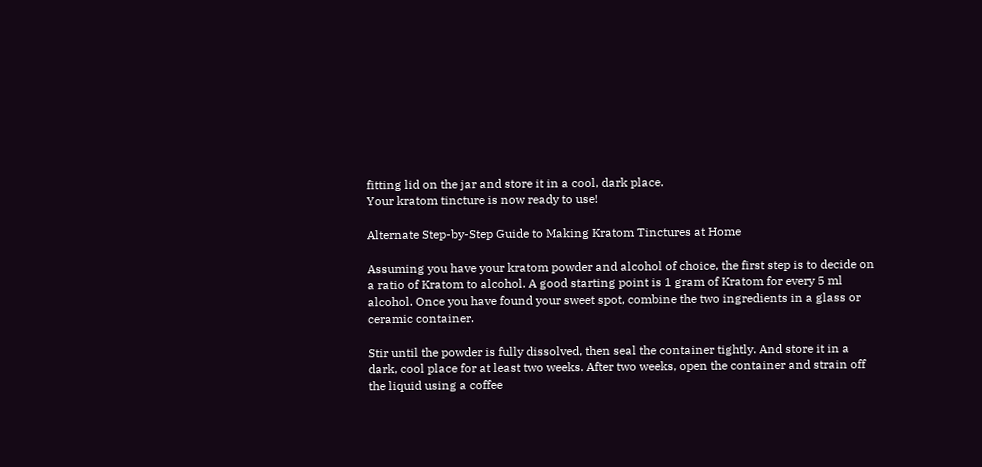fitting lid on the jar and store it in a cool, dark place.
Your kratom tincture is now ready to use!

Alternate Step-by-Step Guide to Making Kratom Tinctures at Home

Assuming you have your kratom powder and alcohol of choice, the first step is to decide on a ratio of Kratom to alcohol. A good starting point is 1 gram of Kratom for every 5 ml alcohol. Once you have found your sweet spot, combine the two ingredients in a glass or ceramic container.

Stir until the powder is fully dissolved, then seal the container tightly. And store it in a dark, cool place for at least two weeks. After two weeks, open the container and strain off the liquid using a coffee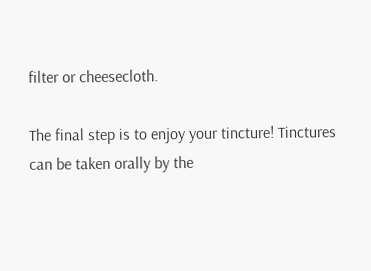filter or cheesecloth.

The final step is to enjoy your tincture! Tinctures can be taken orally by the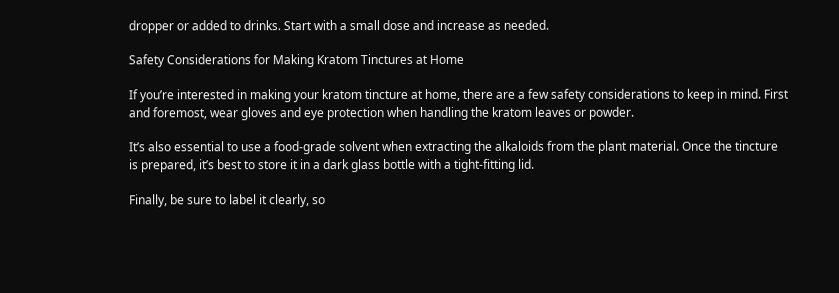dropper or added to drinks. Start with a small dose and increase as needed.

Safety Considerations for Making Kratom Tinctures at Home

If you’re interested in making your kratom tincture at home, there are a few safety considerations to keep in mind. First and foremost, wear gloves and eye protection when handling the kratom leaves or powder.

It’s also essential to use a food-grade solvent when extracting the alkaloids from the plant material. Once the tincture is prepared, it’s best to store it in a dark glass bottle with a tight-fitting lid.

Finally, be sure to label it clearly, so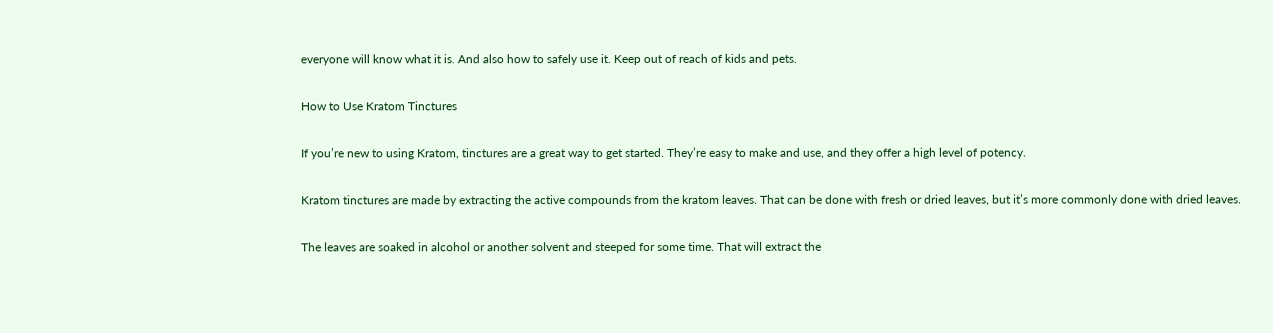everyone will know what it is. And also how to safely use it. Keep out of reach of kids and pets.

How to Use Kratom Tinctures

If you’re new to using Kratom, tinctures are a great way to get started. They’re easy to make and use, and they offer a high level of potency.

Kratom tinctures are made by extracting the active compounds from the kratom leaves. That can be done with fresh or dried leaves, but it’s more commonly done with dried leaves.

The leaves are soaked in alcohol or another solvent and steeped for some time. That will extract the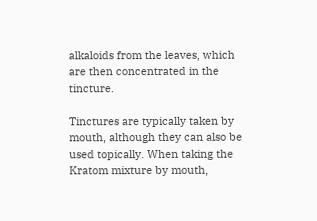alkaloids from the leaves, which are then concentrated in the tincture.

Tinctures are typically taken by mouth, although they can also be used topically. When taking the Kratom mixture by mouth,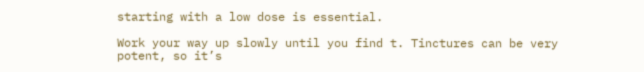starting with a low dose is essential.

Work your way up slowly until you find t. Tinctures can be very potent, so it’s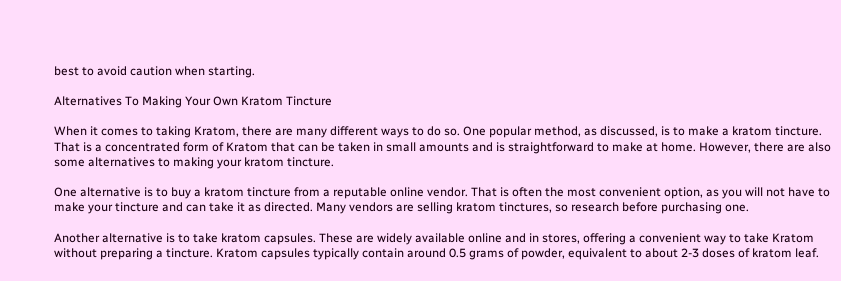best to avoid caution when starting.

Alternatives To Making Your Own Kratom Tincture

When it comes to taking Kratom, there are many different ways to do so. One popular method, as discussed, is to make a kratom tincture. That is a concentrated form of Kratom that can be taken in small amounts and is straightforward to make at home. However, there are also some alternatives to making your kratom tincture.

One alternative is to buy a kratom tincture from a reputable online vendor. That is often the most convenient option, as you will not have to make your tincture and can take it as directed. Many vendors are selling kratom tinctures, so research before purchasing one.

Another alternative is to take kratom capsules. These are widely available online and in stores, offering a convenient way to take Kratom without preparing a tincture. Kratom capsules typically contain around 0.5 grams of powder, equivalent to about 2-3 doses of kratom leaf.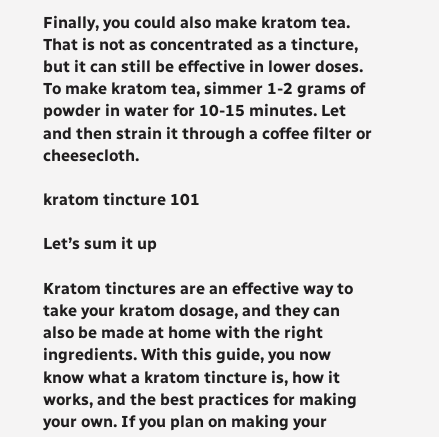Finally, you could also make kratom tea. That is not as concentrated as a tincture, but it can still be effective in lower doses. To make kratom tea, simmer 1-2 grams of powder in water for 10-15 minutes. Let and then strain it through a coffee filter or cheesecloth.

kratom tincture 101

Let’s sum it up

Kratom tinctures are an effective way to take your kratom dosage, and they can also be made at home with the right ingredients. With this guide, you now know what a kratom tincture is, how it works, and the best practices for making your own. If you plan on making your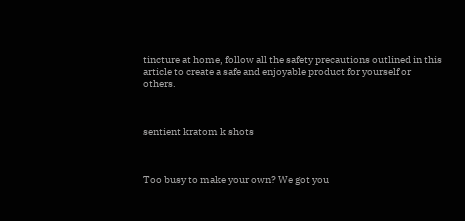tincture at home, follow all the safety precautions outlined in this article to create a safe and enjoyable product for yourself or others.



sentient kratom k shots



Too busy to make your own? We got you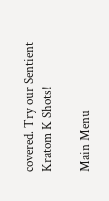covered. Try our Sentient Kratom K Shots!

Main Menu